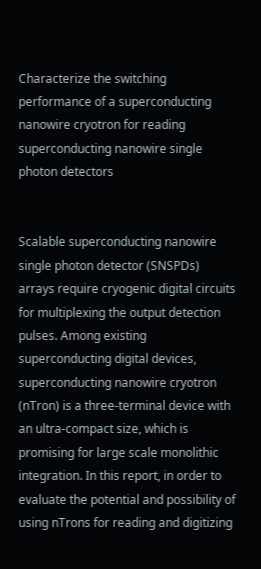Characterize the switching performance of a superconducting nanowire cryotron for reading superconducting nanowire single photon detectors


Scalable superconducting nanowire single photon detector (SNSPDs) arrays require cryogenic digital circuits for multiplexing the output detection pulses. Among existing superconducting digital devices, superconducting nanowire cryotron (nTron) is a three-terminal device with an ultra-compact size, which is promising for large scale monolithic integration. In this report, in order to evaluate the potential and possibility of using nTrons for reading and digitizing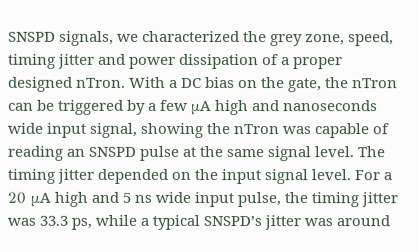SNSPD signals, we characterized the grey zone, speed, timing jitter and power dissipation of a proper designed nTron. With a DC bias on the gate, the nTron can be triggered by a few μA high and nanoseconds wide input signal, showing the nTron was capable of reading an SNSPD pulse at the same signal level. The timing jitter depended on the input signal level. For a 20 μA high and 5 ns wide input pulse, the timing jitter was 33.3 ps, while a typical SNSPD’s jitter was around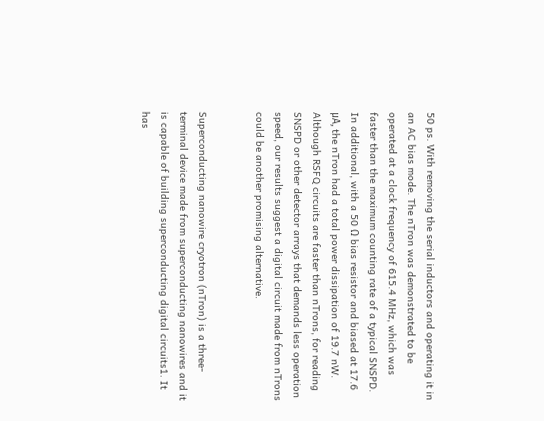50 ps. With removing the serial inductors and operating it in an AC bias mode. The nTron was demonstrated to be operated at a clock frequency of 615.4 MHz, which was faster than the maximum counting rate of a typical SNSPD. In additional, with a 50 Ω bias resistor and biased at 17.6 μA, the nTron had a total power dissipation of 19.7 nW. Although RSFQ circuits are faster than nTrons, for reading SNSPD or other detector arrays that demands less operation speed, our results suggest a digital circuit made from nTrons could be another promising alternative.


Superconducting nanowire cryotron (nTron) is a three-terminal device made from superconducting nanowires and it is capable of building superconducting digital circuits1. It has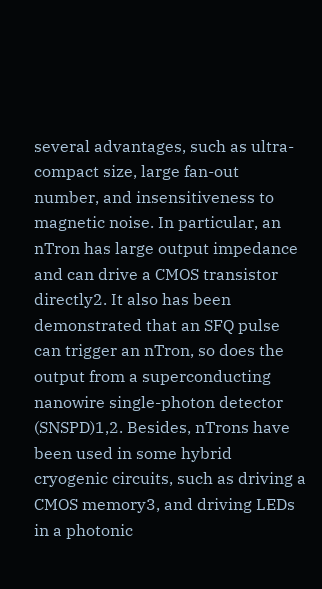several advantages, such as ultra-compact size, large fan-out number, and insensitiveness to magnetic noise. In particular, an nTron has large output impedance and can drive a CMOS transistor directly2. It also has been demonstrated that an SFQ pulse can trigger an nTron, so does the output from a superconducting nanowire single-photon detector (SNSPD)1,2. Besides, nTrons have been used in some hybrid cryogenic circuits, such as driving a CMOS memory3, and driving LEDs in a photonic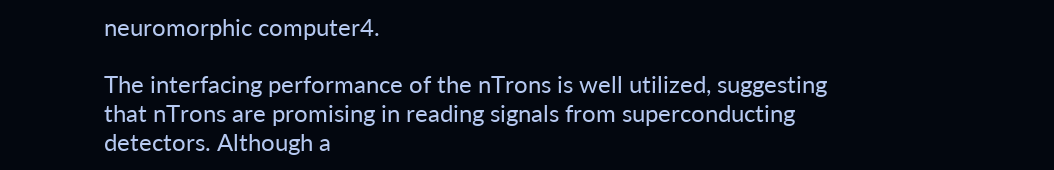neuromorphic computer4.

The interfacing performance of the nTrons is well utilized, suggesting that nTrons are promising in reading signals from superconducting detectors. Although a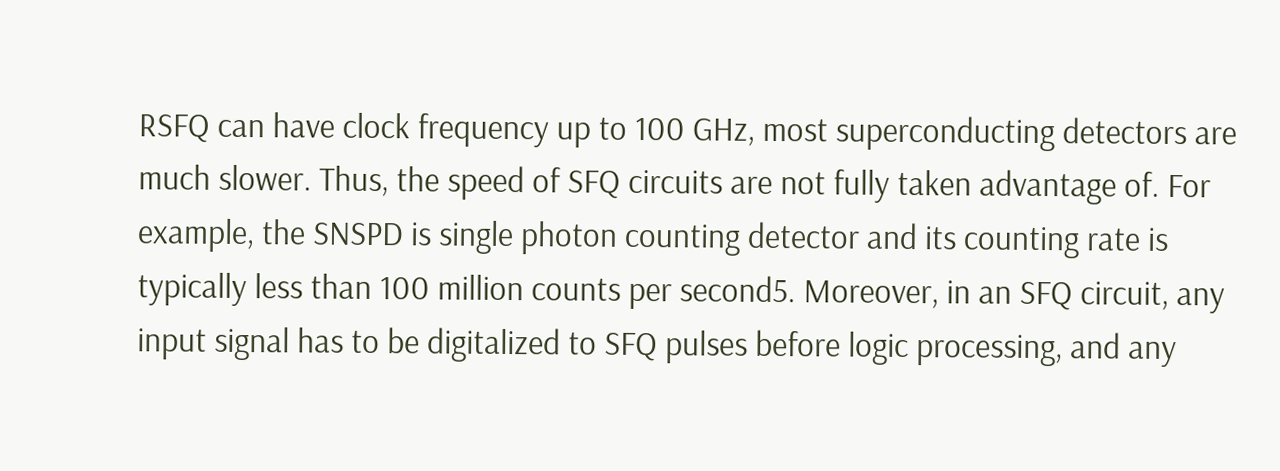RSFQ can have clock frequency up to 100 GHz, most superconducting detectors are much slower. Thus, the speed of SFQ circuits are not fully taken advantage of. For example, the SNSPD is single photon counting detector and its counting rate is typically less than 100 million counts per second5. Moreover, in an SFQ circuit, any input signal has to be digitalized to SFQ pulses before logic processing, and any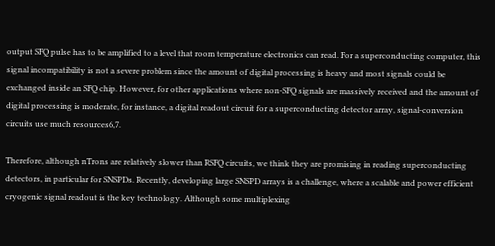output SFQ pulse has to be amplified to a level that room temperature electronics can read. For a superconducting computer, this signal incompatibility is not a severe problem since the amount of digital processing is heavy and most signals could be exchanged inside an SFQ chip. However, for other applications where non-SFQ signals are massively received and the amount of digital processing is moderate, for instance, a digital readout circuit for a superconducting detector array, signal-conversion circuits use much resources6,7.

Therefore, although nTrons are relatively slower than RSFQ circuits, we think they are promising in reading superconducting detectors, in particular for SNSPDs. Recently, developing large SNSPD arrays is a challenge, where a scalable and power efficient cryogenic signal readout is the key technology. Although some multiplexing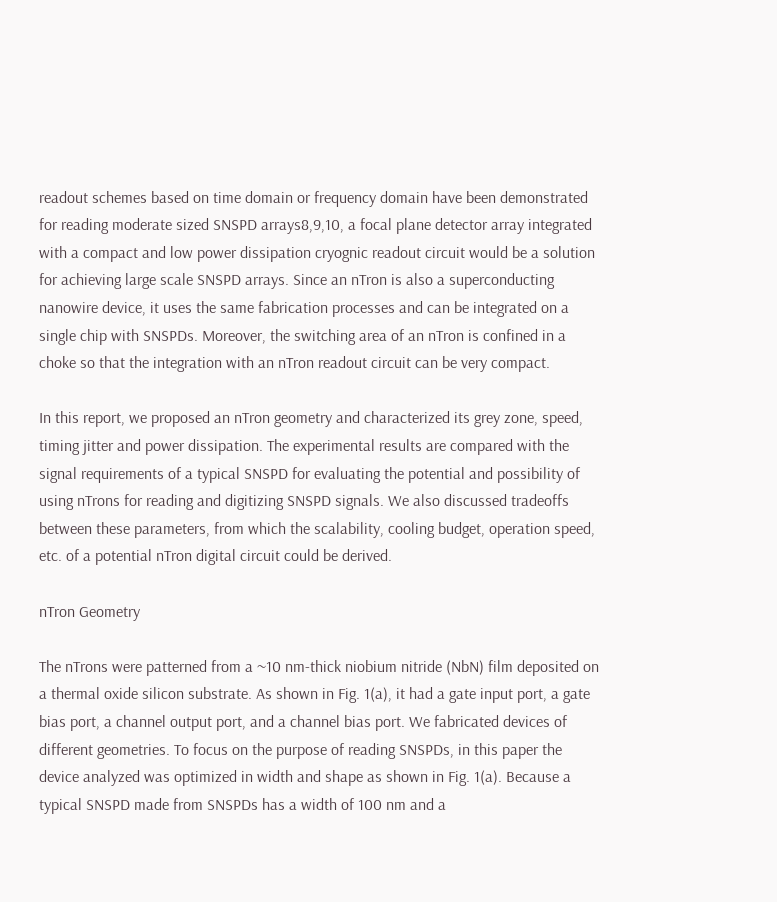readout schemes based on time domain or frequency domain have been demonstrated for reading moderate sized SNSPD arrays8,9,10, a focal plane detector array integrated with a compact and low power dissipation cryognic readout circuit would be a solution for achieving large scale SNSPD arrays. Since an nTron is also a superconducting nanowire device, it uses the same fabrication processes and can be integrated on a single chip with SNSPDs. Moreover, the switching area of an nTron is confined in a choke so that the integration with an nTron readout circuit can be very compact.

In this report, we proposed an nTron geometry and characterized its grey zone, speed, timing jitter and power dissipation. The experimental results are compared with the signal requirements of a typical SNSPD for evaluating the potential and possibility of using nTrons for reading and digitizing SNSPD signals. We also discussed tradeoffs between these parameters, from which the scalability, cooling budget, operation speed, etc. of a potential nTron digital circuit could be derived.

nTron Geometry

The nTrons were patterned from a ~10 nm-thick niobium nitride (NbN) film deposited on a thermal oxide silicon substrate. As shown in Fig. 1(a), it had a gate input port, a gate bias port, a channel output port, and a channel bias port. We fabricated devices of different geometries. To focus on the purpose of reading SNSPDs, in this paper the device analyzed was optimized in width and shape as shown in Fig. 1(a). Because a typical SNSPD made from SNSPDs has a width of 100 nm and a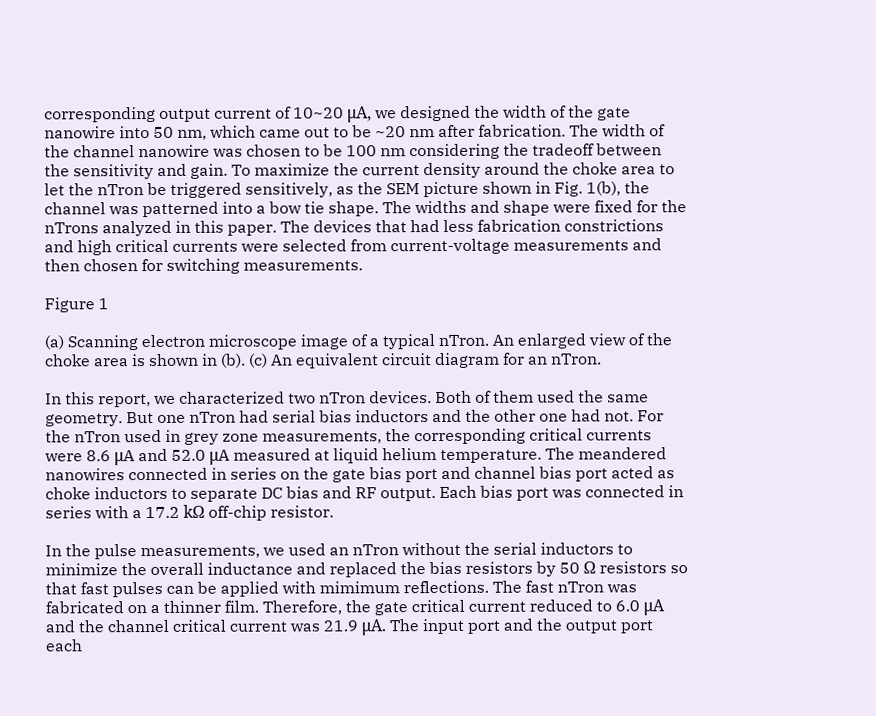corresponding output current of 10~20 μA, we designed the width of the gate nanowire into 50 nm, which came out to be ~20 nm after fabrication. The width of the channel nanowire was chosen to be 100 nm considering the tradeoff between the sensitivity and gain. To maximize the current density around the choke area to let the nTron be triggered sensitively, as the SEM picture shown in Fig. 1(b), the channel was patterned into a bow tie shape. The widths and shape were fixed for the nTrons analyzed in this paper. The devices that had less fabrication constrictions and high critical currents were selected from current-voltage measurements and then chosen for switching measurements.

Figure 1

(a) Scanning electron microscope image of a typical nTron. An enlarged view of the choke area is shown in (b). (c) An equivalent circuit diagram for an nTron.

In this report, we characterized two nTron devices. Both of them used the same geometry. But one nTron had serial bias inductors and the other one had not. For the nTron used in grey zone measurements, the corresponding critical currents were 8.6 μA and 52.0 μA measured at liquid helium temperature. The meandered nanowires connected in series on the gate bias port and channel bias port acted as choke inductors to separate DC bias and RF output. Each bias port was connected in series with a 17.2 kΩ off-chip resistor.

In the pulse measurements, we used an nTron without the serial inductors to minimize the overall inductance and replaced the bias resistors by 50 Ω resistors so that fast pulses can be applied with mimimum reflections. The fast nTron was fabricated on a thinner film. Therefore, the gate critical current reduced to 6.0 μA and the channel critical current was 21.9 μA. The input port and the output port each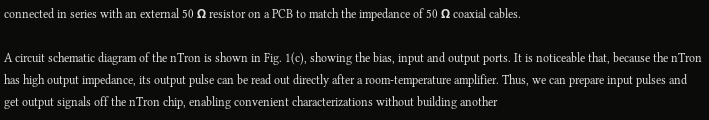connected in series with an external 50 Ω resistor on a PCB to match the impedance of 50 Ω coaxial cables.

A circuit schematic diagram of the nTron is shown in Fig. 1(c), showing the bias, input and output ports. It is noticeable that, because the nTron has high output impedance, its output pulse can be read out directly after a room-temperature amplifier. Thus, we can prepare input pulses and get output signals off the nTron chip, enabling convenient characterizations without building another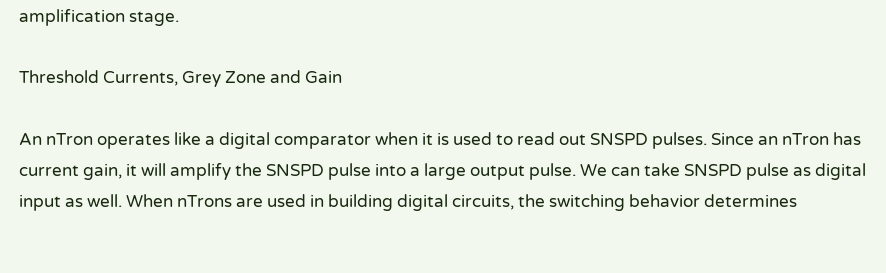amplification stage.

Threshold Currents, Grey Zone and Gain

An nTron operates like a digital comparator when it is used to read out SNSPD pulses. Since an nTron has current gain, it will amplify the SNSPD pulse into a large output pulse. We can take SNSPD pulse as digital input as well. When nTrons are used in building digital circuits, the switching behavior determines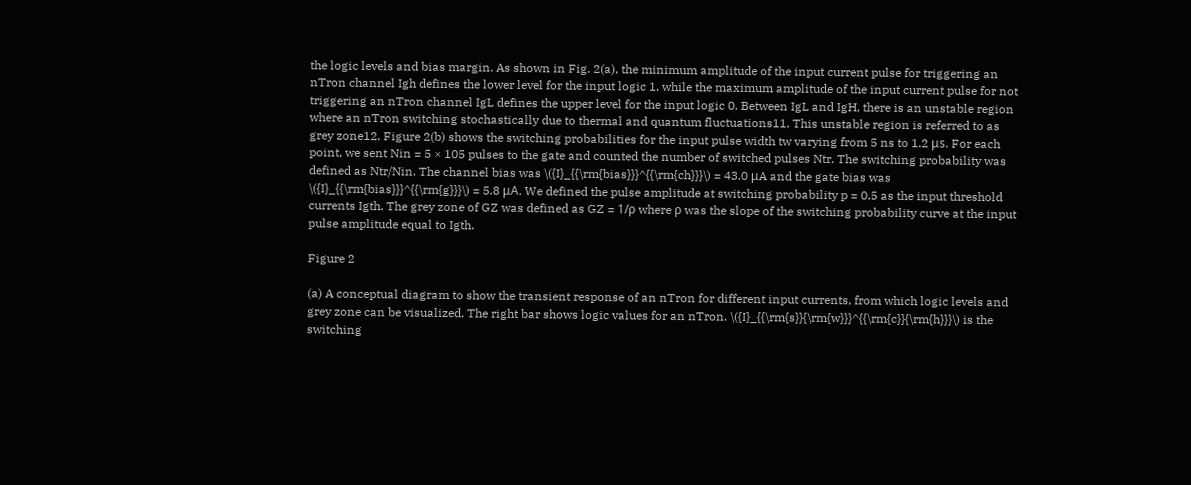the logic levels and bias margin. As shown in Fig. 2(a), the minimum amplitude of the input current pulse for triggering an nTron channel Igh defines the lower level for the input logic 1, while the maximum amplitude of the input current pulse for not triggering an nTron channel IgL defines the upper level for the input logic 0. Between IgL and IgH, there is an unstable region where an nTron switching stochastically due to thermal and quantum fluctuations11. This unstable region is referred to as grey zone12. Figure 2(b) shows the switching probabilities for the input pulse width tw varying from 5 ns to 1.2 μs. For each point, we sent Nin = 5 × 105 pulses to the gate and counted the number of switched pulses Ntr. The switching probability was defined as Ntr/Nin. The channel bias was \({I}_{{\rm{bias}}}^{{\rm{ch}}}\) = 43.0 μA and the gate bias was \({I}_{{\rm{bias}}}^{{\rm{g}}}\) = 5.8 μA. We defined the pulse amplitude at switching probability p = 0.5 as the input threshold currents Igth. The grey zone of GZ was defined as GZ = 1/ρ where ρ was the slope of the switching probability curve at the input pulse amplitude equal to Igth.

Figure 2

(a) A conceptual diagram to show the transient response of an nTron for different input currents, from which logic levels and grey zone can be visualized. The right bar shows logic values for an nTron. \({I}_{{\rm{s}}{\rm{w}}}^{{\rm{c}}{\rm{h}}}\) is the switching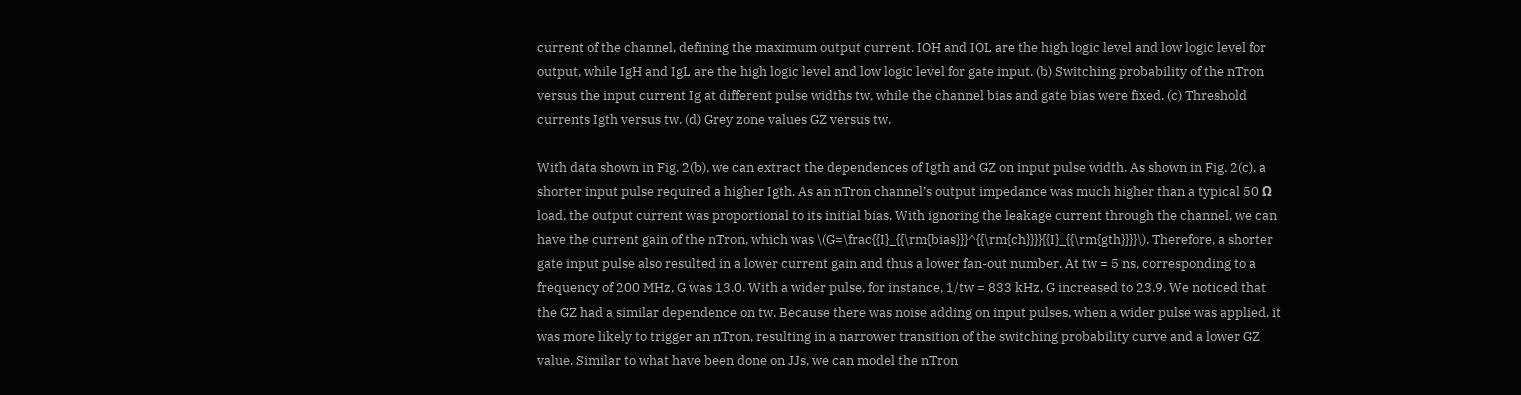current of the channel, defining the maximum output current. IOH and IOL are the high logic level and low logic level for output, while IgH and IgL are the high logic level and low logic level for gate input. (b) Switching probability of the nTron versus the input current Ig at different pulse widths tw, while the channel bias and gate bias were fixed. (c) Threshold currents Igth versus tw. (d) Grey zone values GZ versus tw.

With data shown in Fig. 2(b), we can extract the dependences of Igth and GZ on input pulse width. As shown in Fig. 2(c), a shorter input pulse required a higher Igth. As an nTron channel’s output impedance was much higher than a typical 50 Ω load, the output current was proportional to its initial bias. With ignoring the leakage current through the channel, we can have the current gain of the nTron, which was \(G=\frac{{I}_{{\rm{bias}}}^{{\rm{ch}}}}{{I}_{{\rm{gth}}}}\). Therefore, a shorter gate input pulse also resulted in a lower current gain and thus a lower fan-out number. At tw = 5 ns, corresponding to a frequency of 200 MHz, G was 13.0. With a wider pulse, for instance, 1/tw = 833 kHz, G increased to 23.9. We noticed that the GZ had a similar dependence on tw. Because there was noise adding on input pulses, when a wider pulse was applied, it was more likely to trigger an nTron, resulting in a narrower transition of the switching probability curve and a lower GZ value. Similar to what have been done on JJs, we can model the nTron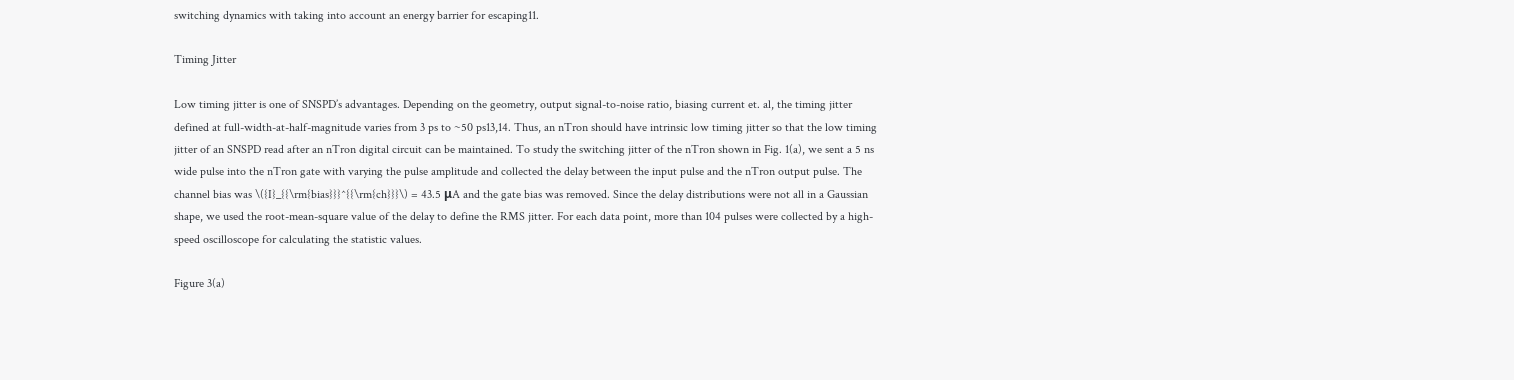switching dynamics with taking into account an energy barrier for escaping11.

Timing Jitter

Low timing jitter is one of SNSPD’s advantages. Depending on the geometry, output signal-to-noise ratio, biasing current et. al, the timing jitter defined at full-width-at-half-magnitude varies from 3 ps to ~50 ps13,14. Thus, an nTron should have intrinsic low timing jitter so that the low timing jitter of an SNSPD read after an nTron digital circuit can be maintained. To study the switching jitter of the nTron shown in Fig. 1(a), we sent a 5 ns wide pulse into the nTron gate with varying the pulse amplitude and collected the delay between the input pulse and the nTron output pulse. The channel bias was \({I}_{{\rm{bias}}}^{{\rm{ch}}}\) = 43.5 μA and the gate bias was removed. Since the delay distributions were not all in a Gaussian shape, we used the root-mean-square value of the delay to define the RMS jitter. For each data point, more than 104 pulses were collected by a high-speed oscilloscope for calculating the statistic values.

Figure 3(a)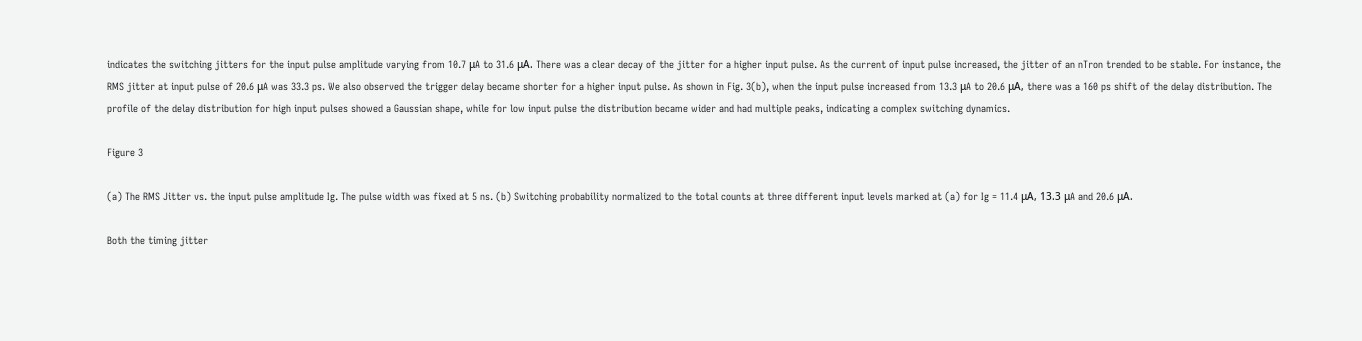indicates the switching jitters for the input pulse amplitude varying from 10.7 μA to 31.6 μA. There was a clear decay of the jitter for a higher input pulse. As the current of input pulse increased, the jitter of an nTron trended to be stable. For instance, the RMS jitter at input pulse of 20.6 μA was 33.3 ps. We also observed the trigger delay became shorter for a higher input pulse. As shown in Fig. 3(b), when the input pulse increased from 13.3 μA to 20.6 μA, there was a 160 ps shift of the delay distribution. The profile of the delay distribution for high input pulses showed a Gaussian shape, while for low input pulse the distribution became wider and had multiple peaks, indicating a complex switching dynamics.

Figure 3

(a) The RMS Jitter vs. the input pulse amplitude Ig. The pulse width was fixed at 5 ns. (b) Switching probability normalized to the total counts at three different input levels marked at (a) for Ig = 11.4 μA, 13.3 μA and 20.6 μA.

Both the timing jitter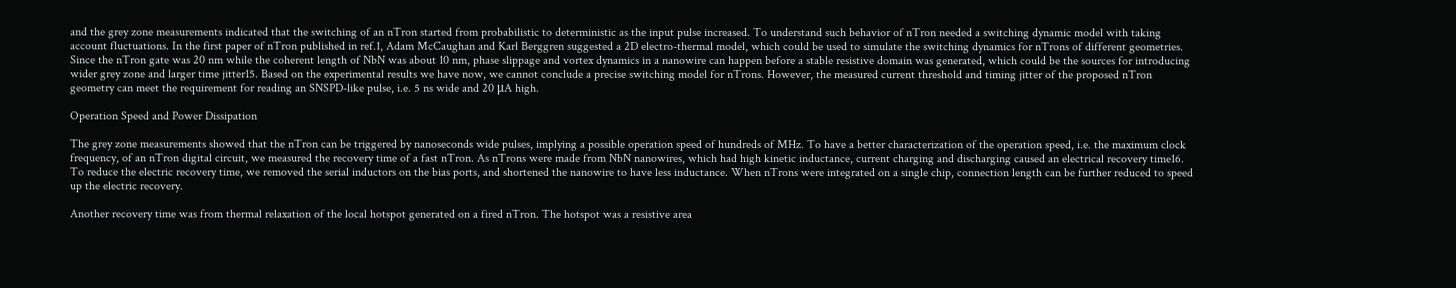and the grey zone measurements indicated that the switching of an nTron started from probabilistic to deterministic as the input pulse increased. To understand such behavior of nTron needed a switching dynamic model with taking account fluctuations. In the first paper of nTron published in ref.1, Adam McCaughan and Karl Berggren suggested a 2D electro-thermal model, which could be used to simulate the switching dynamics for nTrons of different geometries. Since the nTron gate was 20 nm while the coherent length of NbN was about 10 nm, phase slippage and vortex dynamics in a nanowire can happen before a stable resistive domain was generated, which could be the sources for introducing wider grey zone and larger time jitter15. Based on the experimental results we have now, we cannot conclude a precise switching model for nTrons. However, the measured current threshold and timing jitter of the proposed nTron geometry can meet the requirement for reading an SNSPD-like pulse, i.e. 5 ns wide and 20 μA high.

Operation Speed and Power Dissipation

The grey zone measurements showed that the nTron can be triggered by nanoseconds wide pulses, implying a possible operation speed of hundreds of MHz. To have a better characterization of the operation speed, i.e. the maximum clock frequency, of an nTron digital circuit, we measured the recovery time of a fast nTron. As nTrons were made from NbN nanowires, which had high kinetic inductance, current charging and discharging caused an electrical recovery time16. To reduce the electric recovery time, we removed the serial inductors on the bias ports, and shortened the nanowire to have less inductance. When nTrons were integrated on a single chip, connection length can be further reduced to speed up the electric recovery.

Another recovery time was from thermal relaxation of the local hotspot generated on a fired nTron. The hotspot was a resistive area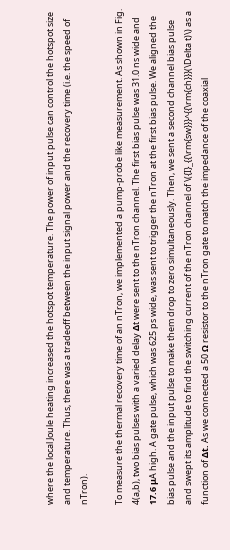where the local Joule heating increased the hotspot temperature. The power of input pulse can control the hotspot size and temperature. Thus, there was a tradeoff between the input signal power and the recovery time (i.e. the speed of nTron).

To measure the thermal recovery time of an nTron, we implemented a pump-probe like measurement. As shown in Fig. 4(a,b), two bias pulses with a varied delay Δt were sent to the nTron channel. The first bias pulse was 31.0 ns wide and 17.6 μA high. A gate pulse, which was 625 ps wide, was sent to trigger the nTron at the first bias pulse. We aligned the bias pulse and the input pulse to make them drop to zero simultaneously. Then, we sent a second channel bias pulse and swept its amplitude to find the switching current of the nTron channel of \({I}_{{\rm{sw}}}^{{\rm{ch}}}(\Delta t)\) as a function of Δt. As we connected a 50 Ω resistor to the nTron gate to match the impedance of the coaxial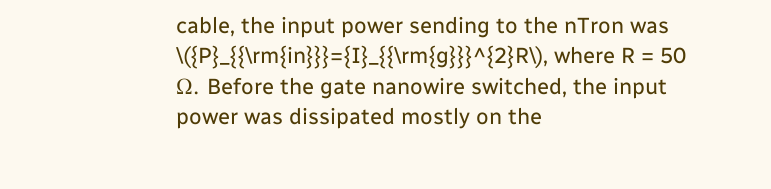cable, the input power sending to the nTron was \({P}_{{\rm{in}}}={I}_{{\rm{g}}}^{2}R\), where R = 50 Ω. Before the gate nanowire switched, the input power was dissipated mostly on the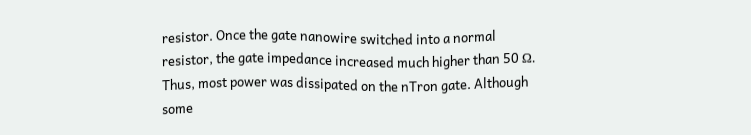resistor. Once the gate nanowire switched into a normal resistor, the gate impedance increased much higher than 50 Ω. Thus, most power was dissipated on the nTron gate. Although some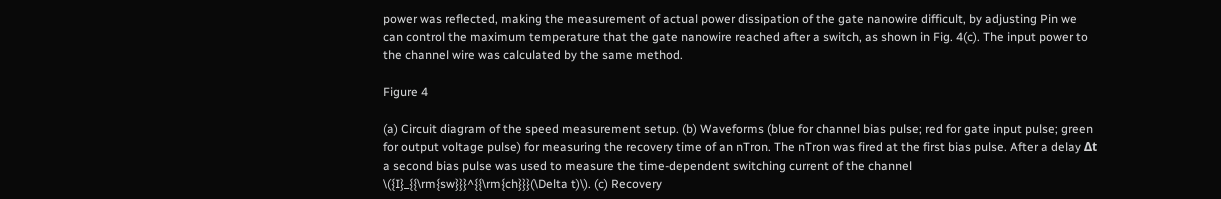power was reflected, making the measurement of actual power dissipation of the gate nanowire difficult, by adjusting Pin we can control the maximum temperature that the gate nanowire reached after a switch, as shown in Fig. 4(c). The input power to the channel wire was calculated by the same method.

Figure 4

(a) Circuit diagram of the speed measurement setup. (b) Waveforms (blue for channel bias pulse; red for gate input pulse; green for output voltage pulse) for measuring the recovery time of an nTron. The nTron was fired at the first bias pulse. After a delay Δt a second bias pulse was used to measure the time-dependent switching current of the channel \({I}_{{\rm{sw}}}^{{\rm{ch}}}(\Delta t)\). (c) Recovery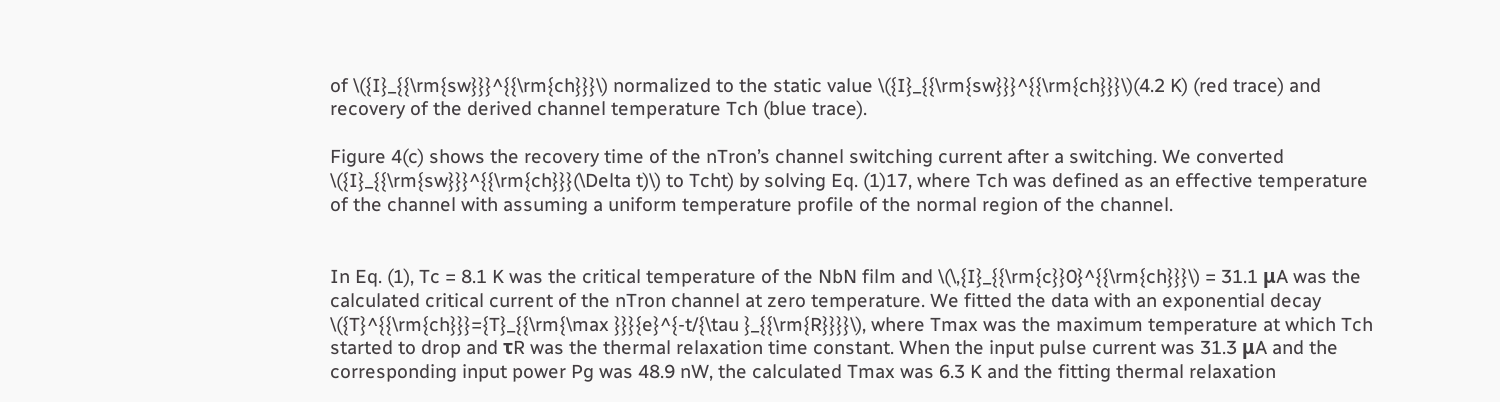of \({I}_{{\rm{sw}}}^{{\rm{ch}}}\) normalized to the static value \({I}_{{\rm{sw}}}^{{\rm{ch}}}\)(4.2 K) (red trace) and recovery of the derived channel temperature Tch (blue trace).

Figure 4(c) shows the recovery time of the nTron’s channel switching current after a switching. We converted \({I}_{{\rm{sw}}}^{{\rm{ch}}}(\Delta t)\) to Tcht) by solving Eq. (1)17, where Tch was defined as an effective temperature of the channel with assuming a uniform temperature profile of the normal region of the channel.


In Eq. (1), Tc = 8.1 K was the critical temperature of the NbN film and \(\,{I}_{{\rm{c}}0}^{{\rm{ch}}}\) = 31.1 μA was the calculated critical current of the nTron channel at zero temperature. We fitted the data with an exponential decay \({T}^{{\rm{ch}}}={T}_{{\rm{\max }}}{e}^{-t/{\tau }_{{\rm{R}}}}\), where Tmax was the maximum temperature at which Tch started to drop and τR was the thermal relaxation time constant. When the input pulse current was 31.3 μA and the corresponding input power Pg was 48.9 nW, the calculated Tmax was 6.3 K and the fitting thermal relaxation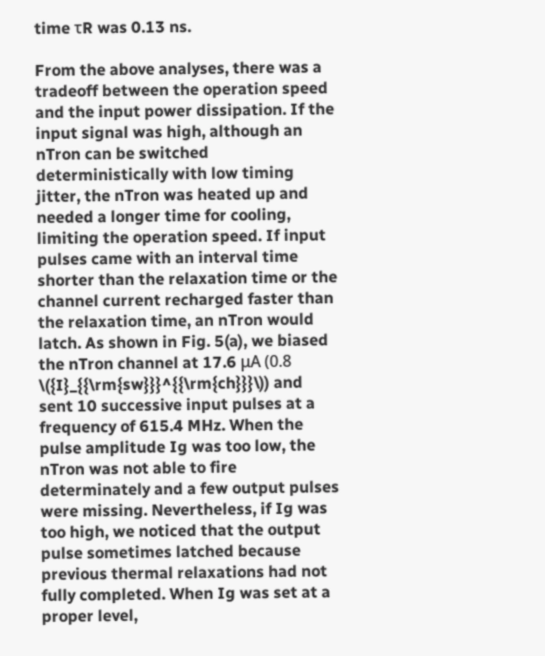time τR was 0.13 ns.

From the above analyses, there was a tradeoff between the operation speed and the input power dissipation. If the input signal was high, although an nTron can be switched deterministically with low timing jitter, the nTron was heated up and needed a longer time for cooling, limiting the operation speed. If input pulses came with an interval time shorter than the relaxation time or the channel current recharged faster than the relaxation time, an nTron would latch. As shown in Fig. 5(a), we biased the nTron channel at 17.6 μA (0.8 \({I}_{{\rm{sw}}}^{{\rm{ch}}}\)) and sent 10 successive input pulses at a frequency of 615.4 MHz. When the pulse amplitude Ig was too low, the nTron was not able to fire determinately and a few output pulses were missing. Nevertheless, if Ig was too high, we noticed that the output pulse sometimes latched because previous thermal relaxations had not fully completed. When Ig was set at a proper level,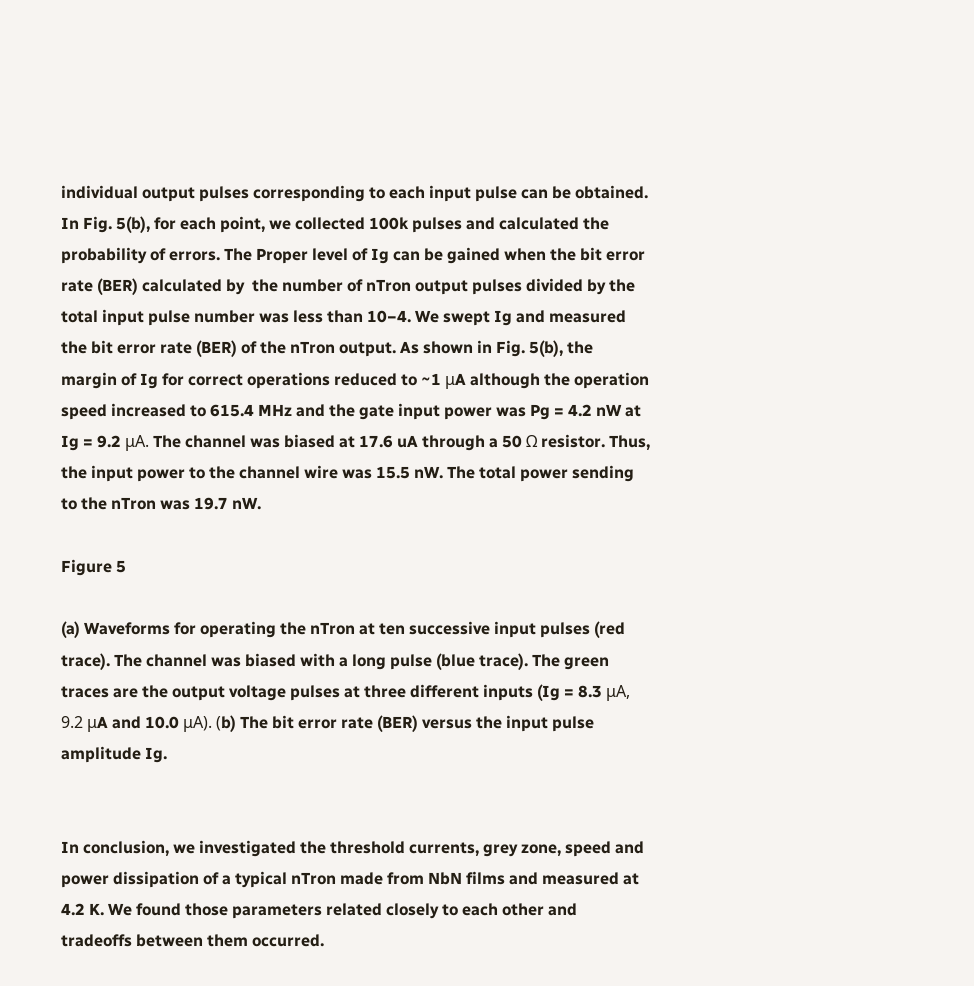individual output pulses corresponding to each input pulse can be obtained. In Fig. 5(b), for each point, we collected 100k pulses and calculated the probability of errors. The Proper level of Ig can be gained when the bit error rate (BER) calculated by  the number of nTron output pulses divided by the total input pulse number was less than 10−4. We swept Ig and measured the bit error rate (BER) of the nTron output. As shown in Fig. 5(b), the margin of Ig for correct operations reduced to ~1 μA although the operation speed increased to 615.4 MHz and the gate input power was Pg = 4.2 nW at Ig = 9.2 μA. The channel was biased at 17.6 uA through a 50 Ω resistor. Thus, the input power to the channel wire was 15.5 nW. The total power sending to the nTron was 19.7 nW.

Figure 5

(a) Waveforms for operating the nTron at ten successive input pulses (red trace). The channel was biased with a long pulse (blue trace). The green traces are the output voltage pulses at three different inputs (Ig = 8.3 μA, 9.2 μA and 10.0 μA). (b) The bit error rate (BER) versus the input pulse amplitude Ig.


In conclusion, we investigated the threshold currents, grey zone, speed and power dissipation of a typical nTron made from NbN films and measured at 4.2 K. We found those parameters related closely to each other and tradeoffs between them occurred.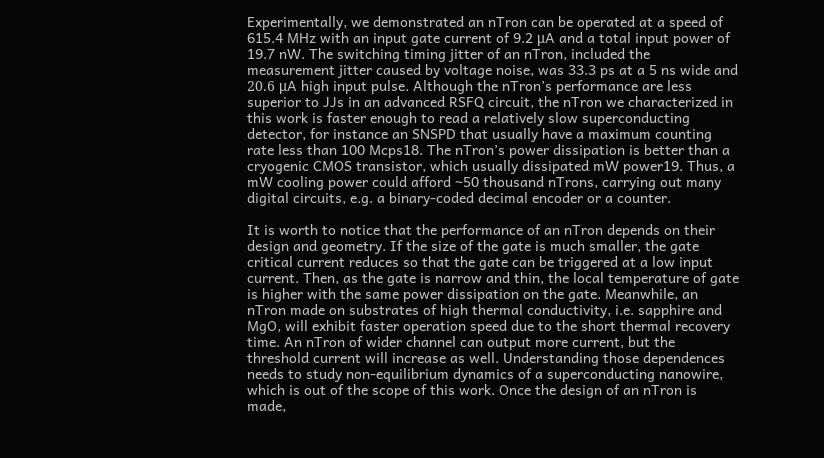Experimentally, we demonstrated an nTron can be operated at a speed of 615.4 MHz with an input gate current of 9.2 μA and a total input power of 19.7 nW. The switching timing jitter of an nTron, included the measurement jitter caused by voltage noise, was 33.3 ps at a 5 ns wide and 20.6 μA high input pulse. Although the nTron’s performance are less superior to JJs in an advanced RSFQ circuit, the nTron we characterized in this work is faster enough to read a relatively slow superconducting detector, for instance an SNSPD that usually have a maximum counting rate less than 100 Mcps18. The nTron’s power dissipation is better than a cryogenic CMOS transistor, which usually dissipated mW power19. Thus, a mW cooling power could afford ~50 thousand nTrons, carrying out many digital circuits, e.g. a binary-coded decimal encoder or a counter.

It is worth to notice that the performance of an nTron depends on their design and geometry. If the size of the gate is much smaller, the gate critical current reduces so that the gate can be triggered at a low input current. Then, as the gate is narrow and thin, the local temperature of gate is higher with the same power dissipation on the gate. Meanwhile, an nTron made on substrates of high thermal conductivity, i.e. sapphire and MgO, will exhibit faster operation speed due to the short thermal recovery time. An nTron of wider channel can output more current, but the threshold current will increase as well. Understanding those dependences needs to study non-equilibrium dynamics of a superconducting nanowire, which is out of the scope of this work. Once the design of an nTron is made,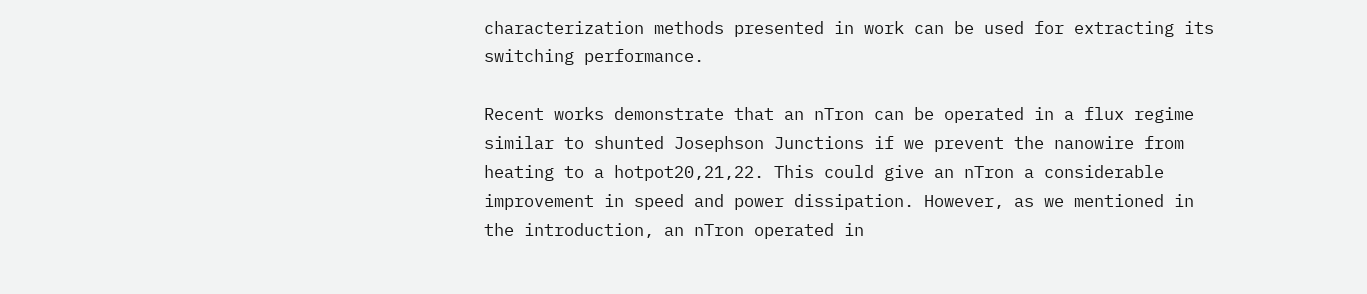characterization methods presented in work can be used for extracting its switching performance.

Recent works demonstrate that an nTron can be operated in a flux regime similar to shunted Josephson Junctions if we prevent the nanowire from heating to a hotpot20,21,22. This could give an nTron a considerable improvement in speed and power dissipation. However, as we mentioned in the introduction, an nTron operated in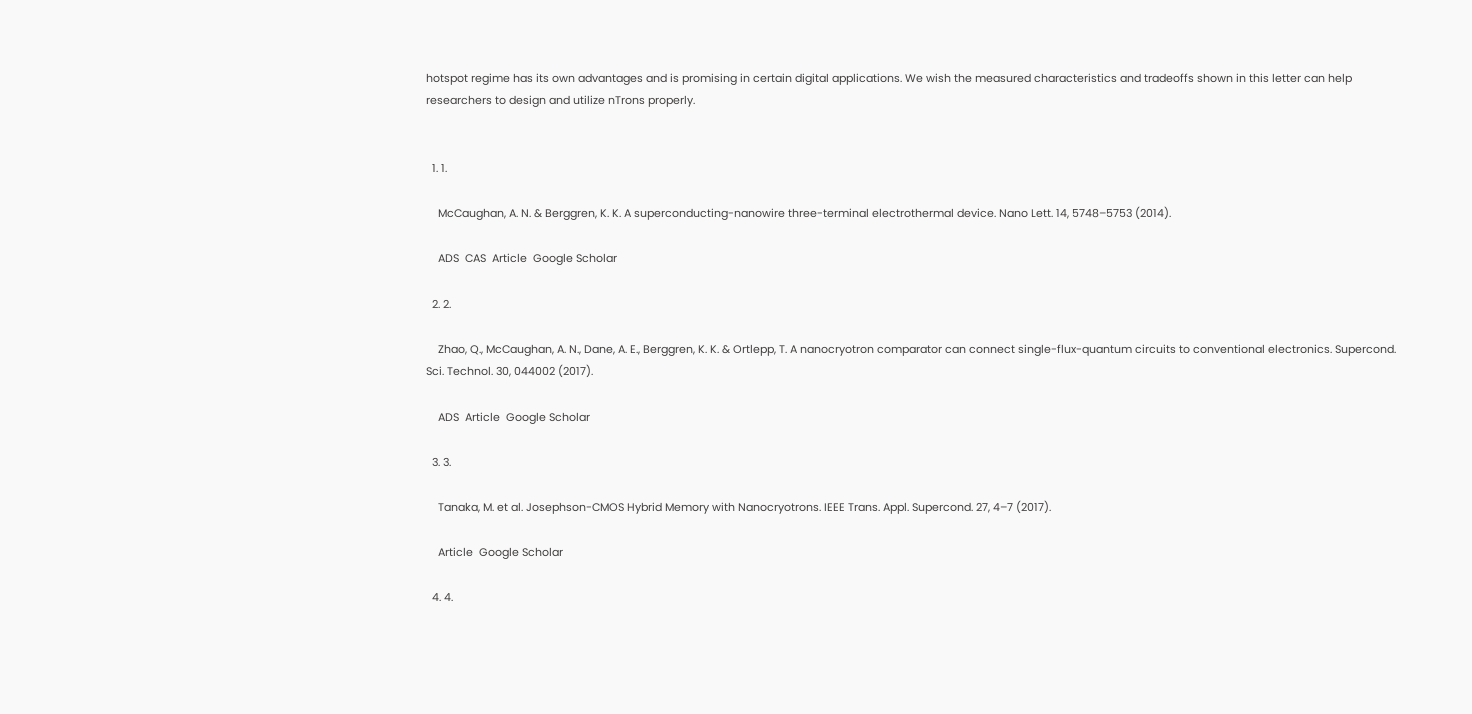hotspot regime has its own advantages and is promising in certain digital applications. We wish the measured characteristics and tradeoffs shown in this letter can help researchers to design and utilize nTrons properly.


  1. 1.

    McCaughan, A. N. & Berggren, K. K. A superconducting-nanowire three-terminal electrothermal device. Nano Lett. 14, 5748–5753 (2014).

    ADS  CAS  Article  Google Scholar

  2. 2.

    Zhao, Q., McCaughan, A. N., Dane, A. E., Berggren, K. K. & Ortlepp, T. A nanocryotron comparator can connect single-flux-quantum circuits to conventional electronics. Supercond. Sci. Technol. 30, 044002 (2017).

    ADS  Article  Google Scholar

  3. 3.

    Tanaka, M. et al. Josephson-CMOS Hybrid Memory with Nanocryotrons. IEEE Trans. Appl. Supercond. 27, 4–7 (2017).

    Article  Google Scholar

  4. 4.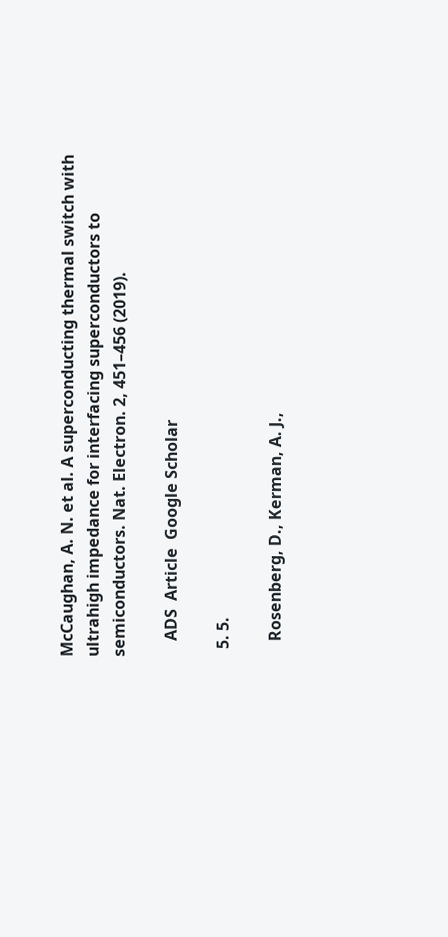McCaughan, A. N. et al. A superconducting thermal switch with ultrahigh impedance for interfacing superconductors to semiconductors. Nat. Electron. 2, 451–456 (2019).

    ADS  Article  Google Scholar

  5. 5.

    Rosenberg, D., Kerman, A. J.,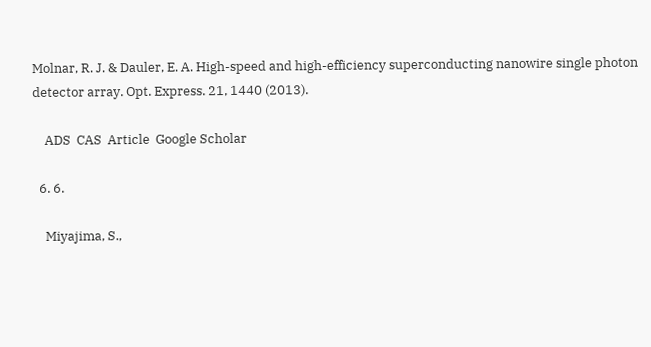Molnar, R. J. & Dauler, E. A. High-speed and high-efficiency superconducting nanowire single photon detector array. Opt. Express. 21, 1440 (2013).

    ADS  CAS  Article  Google Scholar

  6. 6.

    Miyajima, S.,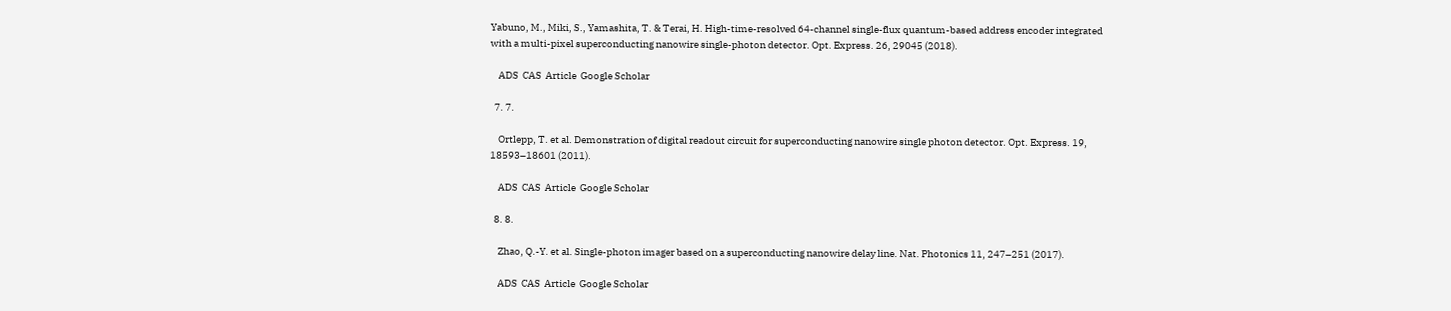Yabuno, M., Miki, S., Yamashita, T. & Terai, H. High-time-resolved 64-channel single-flux quantum-based address encoder integrated with a multi-pixel superconducting nanowire single-photon detector. Opt. Express. 26, 29045 (2018).

    ADS  CAS  Article  Google Scholar

  7. 7.

    Ortlepp, T. et al. Demonstration of digital readout circuit for superconducting nanowire single photon detector. Opt. Express. 19, 18593–18601 (2011).

    ADS  CAS  Article  Google Scholar

  8. 8.

    Zhao, Q.-Y. et al. Single-photon imager based on a superconducting nanowire delay line. Nat. Photonics 11, 247–251 (2017).

    ADS  CAS  Article  Google Scholar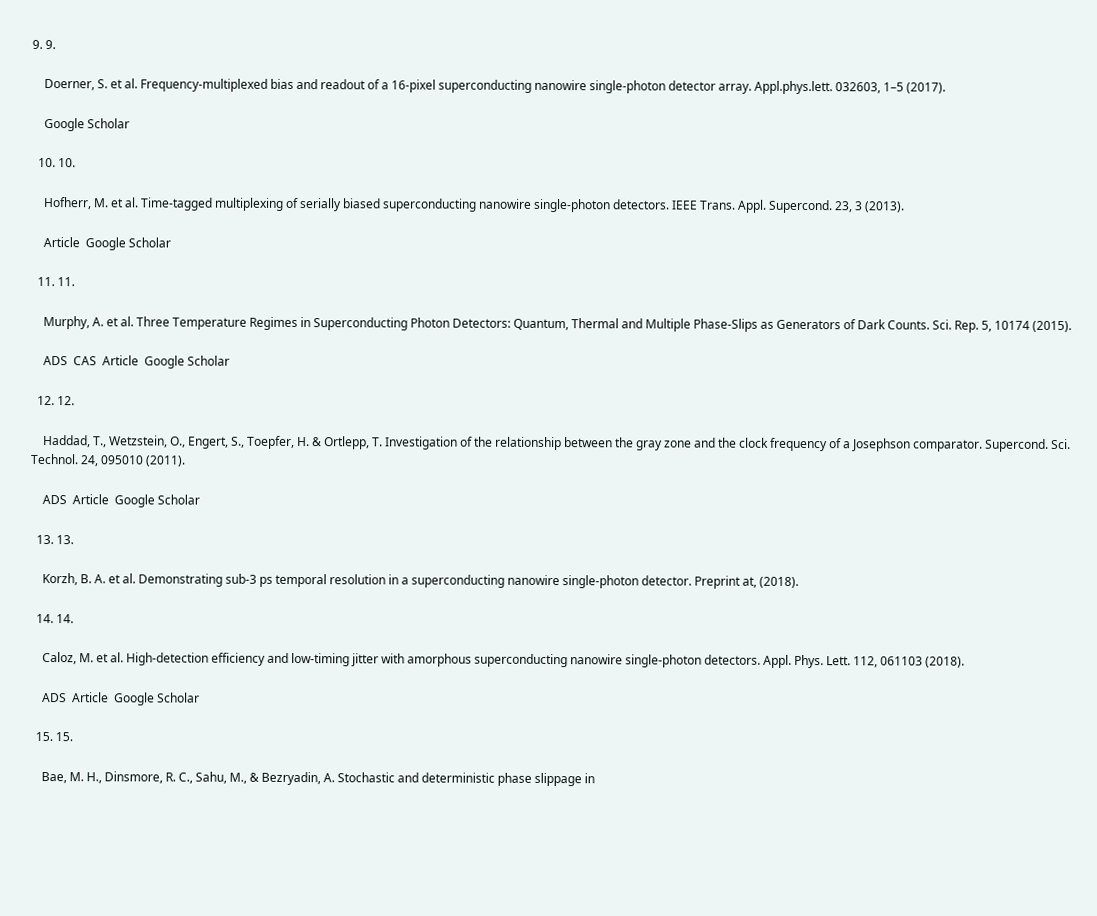9. 9.

    Doerner, S. et al. Frequency-multiplexed bias and readout of a 16-pixel superconducting nanowire single-photon detector array. Appl.phys.lett. 032603, 1–5 (2017).

    Google Scholar

  10. 10.

    Hofherr, M. et al. Time-tagged multiplexing of serially biased superconducting nanowire single-photon detectors. IEEE Trans. Appl. Supercond. 23, 3 (2013).

    Article  Google Scholar

  11. 11.

    Murphy, A. et al. Three Temperature Regimes in Superconducting Photon Detectors: Quantum, Thermal and Multiple Phase-Slips as Generators of Dark Counts. Sci. Rep. 5, 10174 (2015).

    ADS  CAS  Article  Google Scholar

  12. 12.

    Haddad, T., Wetzstein, O., Engert, S., Toepfer, H. & Ortlepp, T. Investigation of the relationship between the gray zone and the clock frequency of a Josephson comparator. Supercond. Sci. Technol. 24, 095010 (2011).

    ADS  Article  Google Scholar

  13. 13.

    Korzh, B. A. et al. Demonstrating sub-3 ps temporal resolution in a superconducting nanowire single-photon detector. Preprint at, (2018).

  14. 14.

    Caloz, M. et al. High-detection efficiency and low-timing jitter with amorphous superconducting nanowire single-photon detectors. Appl. Phys. Lett. 112, 061103 (2018).

    ADS  Article  Google Scholar

  15. 15.

    Bae, M. H., Dinsmore, R. C., Sahu, M., & Bezryadin, A. Stochastic and deterministic phase slippage in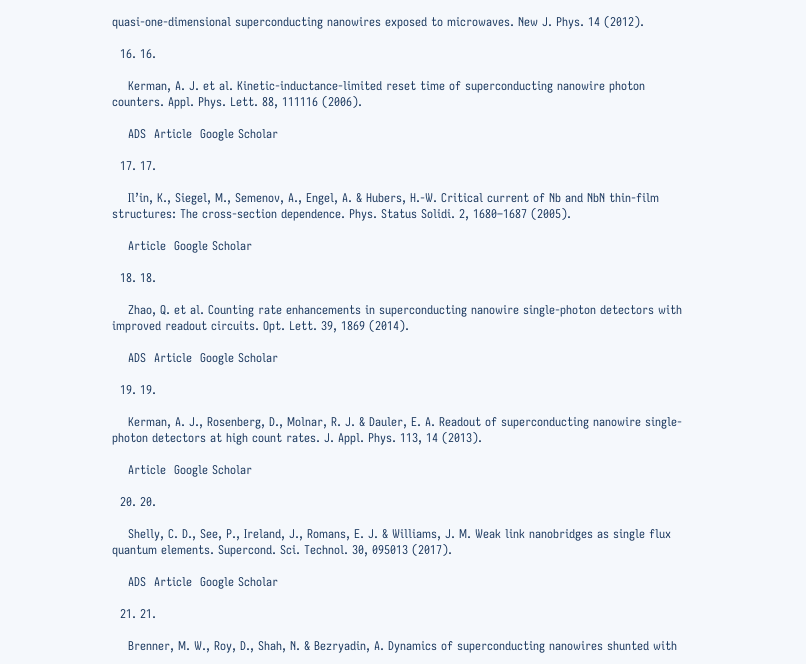quasi-one-dimensional superconducting nanowires exposed to microwaves. New J. Phys. 14 (2012).

  16. 16.

    Kerman, A. J. et al. Kinetic-inductance-limited reset time of superconducting nanowire photon counters. Appl. Phys. Lett. 88, 111116 (2006).

    ADS  Article  Google Scholar

  17. 17.

    Il’in, K., Siegel, M., Semenov, A., Engel, A. & Hubers, H.-W. Critical current of Nb and NbN thin-film structures: The cross-section dependence. Phys. Status Solidi. 2, 1680–1687 (2005).

    Article  Google Scholar

  18. 18.

    Zhao, Q. et al. Counting rate enhancements in superconducting nanowire single-photon detectors with improved readout circuits. Opt. Lett. 39, 1869 (2014).

    ADS  Article  Google Scholar

  19. 19.

    Kerman, A. J., Rosenberg, D., Molnar, R. J. & Dauler, E. A. Readout of superconducting nanowire single-photon detectors at high count rates. J. Appl. Phys. 113, 14 (2013).

    Article  Google Scholar

  20. 20.

    Shelly, C. D., See, P., Ireland, J., Romans, E. J. & Williams, J. M. Weak link nanobridges as single flux quantum elements. Supercond. Sci. Technol. 30, 095013 (2017).

    ADS  Article  Google Scholar

  21. 21.

    Brenner, M. W., Roy, D., Shah, N. & Bezryadin, A. Dynamics of superconducting nanowires shunted with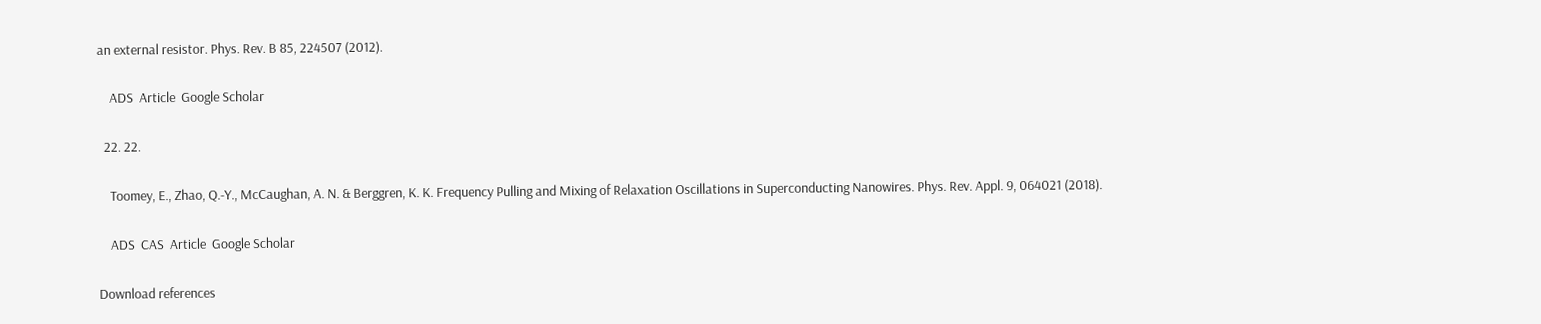an external resistor. Phys. Rev. B 85, 224507 (2012).

    ADS  Article  Google Scholar

  22. 22.

    Toomey, E., Zhao, Q.-Y., McCaughan, A. N. & Berggren, K. K. Frequency Pulling and Mixing of Relaxation Oscillations in Superconducting Nanowires. Phys. Rev. Appl. 9, 064021 (2018).

    ADS  CAS  Article  Google Scholar

Download references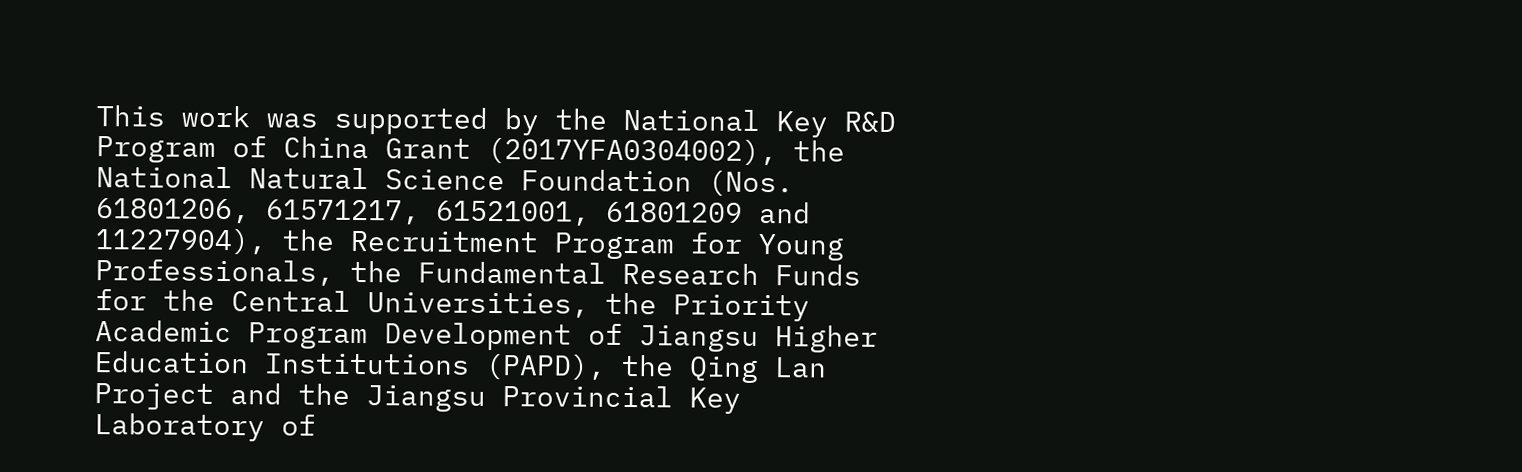This work was supported by the National Key R&D Program of China Grant (2017YFA0304002), the National Natural Science Foundation (Nos. 61801206, 61571217, 61521001, 61801209 and 11227904), the Recruitment Program for Young Professionals, the Fundamental Research Funds for the Central Universities, the Priority Academic Program Development of Jiangsu Higher Education Institutions (PAPD), the Qing Lan Project and the Jiangsu Provincial Key Laboratory of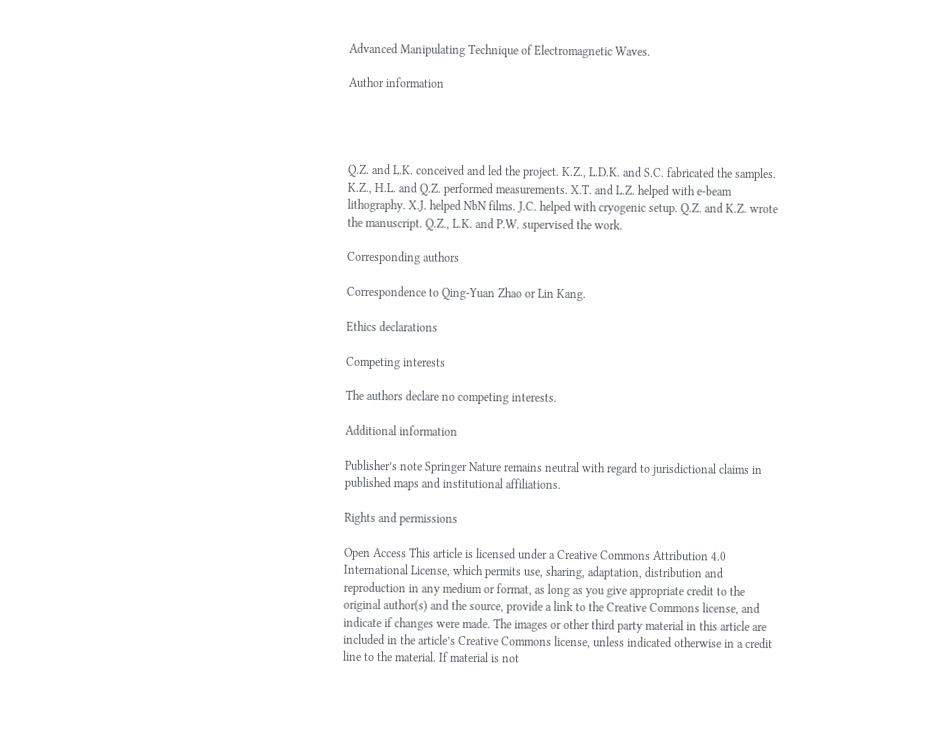Advanced Manipulating Technique of Electromagnetic Waves.

Author information




Q.Z. and L.K. conceived and led the project. K.Z., L.D.K. and S.C. fabricated the samples. K.Z., H.L. and Q.Z. performed measurements. X.T. and L.Z. helped with e-beam lithography. X.J. helped NbN films. J.C. helped with cryogenic setup. Q.Z. and K.Z. wrote the manuscript. Q.Z., L.K. and P.W. supervised the work.

Corresponding authors

Correspondence to Qing-Yuan Zhao or Lin Kang.

Ethics declarations

Competing interests

The authors declare no competing interests.

Additional information

Publisher’s note Springer Nature remains neutral with regard to jurisdictional claims in published maps and institutional affiliations.

Rights and permissions

Open Access This article is licensed under a Creative Commons Attribution 4.0 International License, which permits use, sharing, adaptation, distribution and reproduction in any medium or format, as long as you give appropriate credit to the original author(s) and the source, provide a link to the Creative Commons license, and indicate if changes were made. The images or other third party material in this article are included in the article’s Creative Commons license, unless indicated otherwise in a credit line to the material. If material is not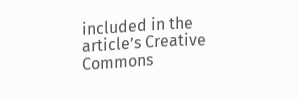included in the article’s Creative Commons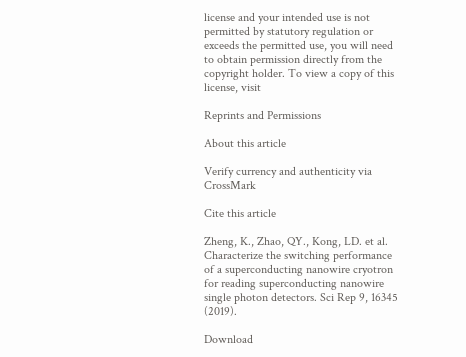license and your intended use is not permitted by statutory regulation or exceeds the permitted use, you will need to obtain permission directly from the copyright holder. To view a copy of this license, visit

Reprints and Permissions

About this article

Verify currency and authenticity via CrossMark

Cite this article

Zheng, K., Zhao, QY., Kong, LD. et al. Characterize the switching performance of a superconducting nanowire cryotron for reading superconducting nanowire single photon detectors. Sci Rep 9, 16345 (2019).

Download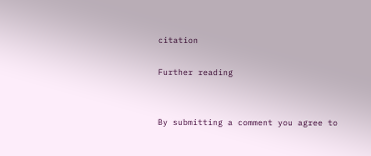citation

Further reading


By submitting a comment you agree to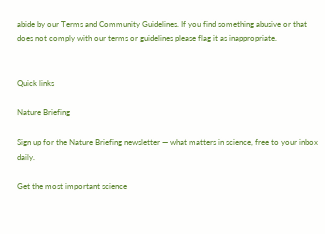abide by our Terms and Community Guidelines. If you find something abusive or that does not comply with our terms or guidelines please flag it as inappropriate.


Quick links

Nature Briefing

Sign up for the Nature Briefing newsletter — what matters in science, free to your inbox daily.

Get the most important science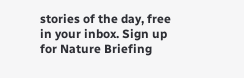stories of the day, free in your inbox. Sign up for Nature Briefing